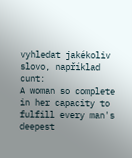vyhledat jakékoliv slovo, například cunt:
A woman so complete in her capacity to fulfill every man's deepest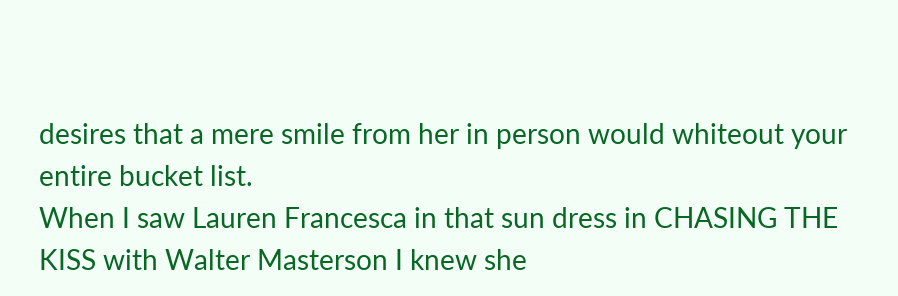desires that a mere smile from her in person would whiteout your entire bucket list.
When I saw Lauren Francesca in that sun dress in CHASING THE KISS with Walter Masterson I knew she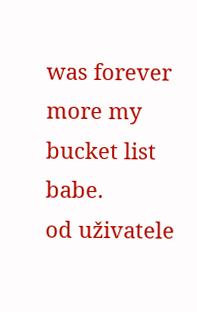was forever more my bucket list babe.
od uživatele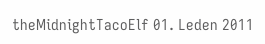theMidnightTacoElf 01. Leden 2011